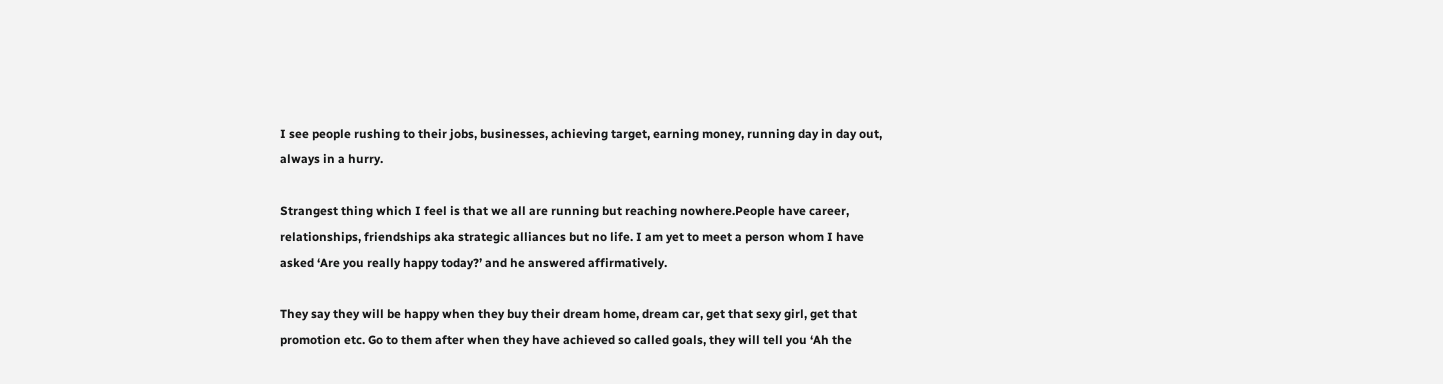I see people rushing to their jobs, businesses, achieving target, earning money, running day in day out, always in a hurry.

Strangest thing which I feel is that we all are running but reaching nowhere.People have career, relationships, friendships aka strategic alliances but no life. I am yet to meet a person whom I have asked ‘Are you really happy today?’ and he answered affirmatively.

They say they will be happy when they buy their dream home, dream car, get that sexy girl, get that promotion etc. Go to them after when they have achieved so called goals, they will tell you ‘Ah the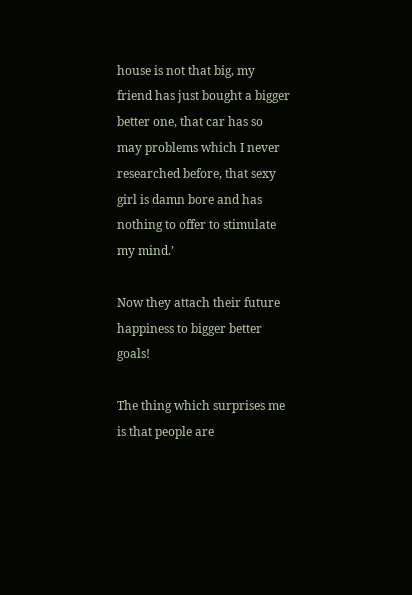house is not that big, my friend has just bought a bigger better one, that car has so may problems which I never researched before, that sexy girl is damn bore and has nothing to offer to stimulate my mind.’

Now they attach their future happiness to bigger better goals!

The thing which surprises me is that people are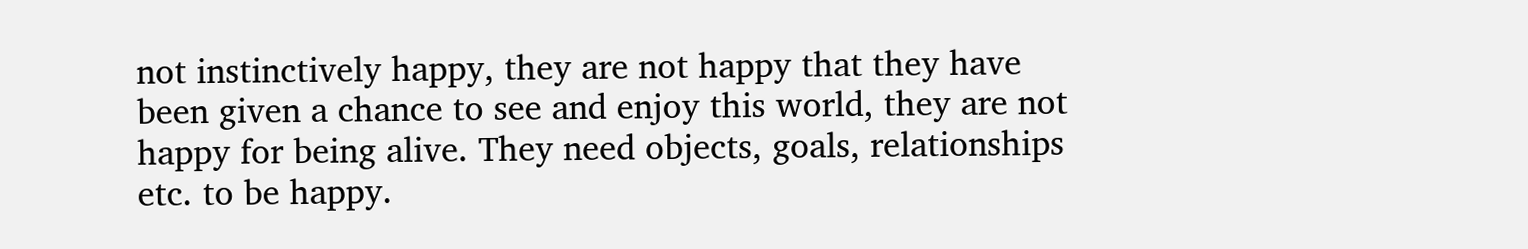not instinctively happy, they are not happy that they have been given a chance to see and enjoy this world, they are not happy for being alive. They need objects, goals, relationships etc. to be happy.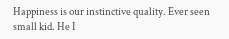Happiness is our instinctive quality. Ever seen small kid. He I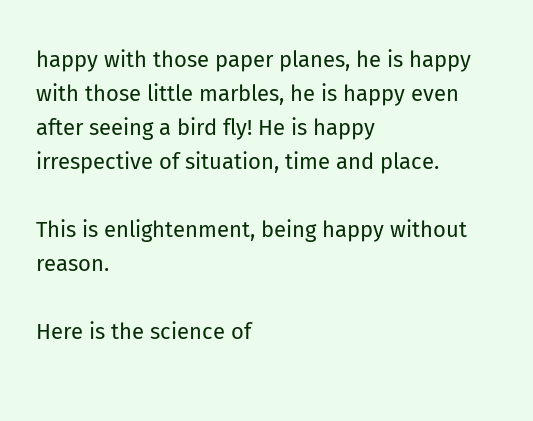happy with those paper planes, he is happy with those little marbles, he is happy even after seeing a bird fly! He is happy irrespective of situation, time and place.

This is enlightenment, being happy without reason.

Here is the science of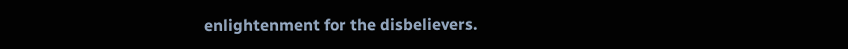enlightenment for the disbelievers.